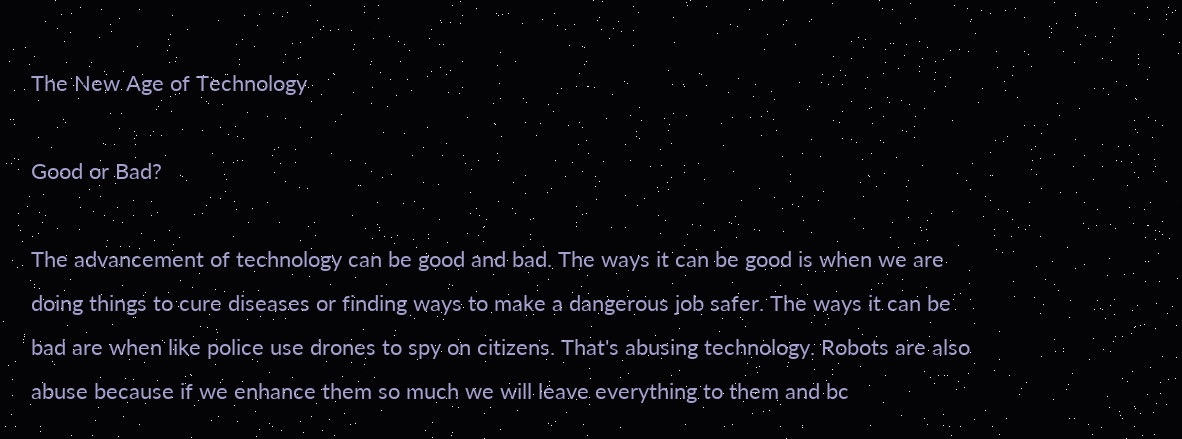The New Age of Technology

Good or Bad?

The advancement of technology can be good and bad. The ways it can be good is when we are doing things to cure diseases or finding ways to make a dangerous job safer. The ways it can be bad are when like police use drones to spy on citizens. That's abusing technology. Robots are also abuse because if we enhance them so much we will leave everything to them and bc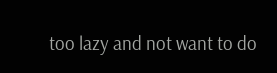too lazy and not want to do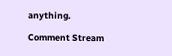anything.

Comment Stream